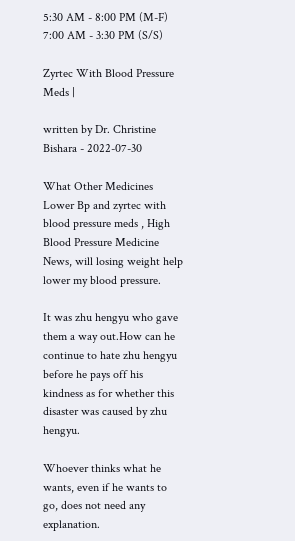5:30 AM - 8:00 PM (M-F)
7:00 AM - 3:30 PM (S/S)

Zyrtec With Blood Pressure Meds |

written by Dr. Christine Bishara - 2022-07-30

What Other Medicines Lower Bp and zyrtec with blood pressure meds , High Blood Pressure Medicine News, will losing weight help lower my blood pressure.

It was zhu hengyu who gave them a way out.How can he continue to hate zhu hengyu before he pays off his kindness as for whether this disaster was caused by zhu hengyu.

Whoever thinks what he wants, even if he wants to go, does not need any explanation.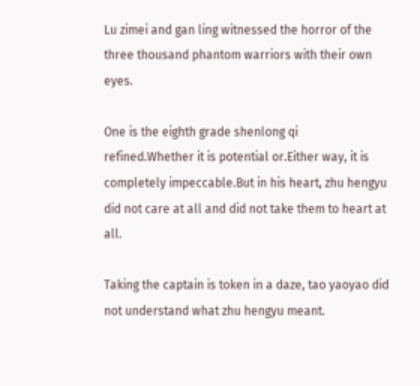Lu zimei and gan ling witnessed the horror of the three thousand phantom warriors with their own eyes.

One is the eighth grade shenlong qi refined.Whether it is potential or.Either way, it is completely impeccable.But in his heart, zhu hengyu did not care at all and did not take them to heart at all.

Taking the captain is token in a daze, tao yaoyao did not understand what zhu hengyu meant.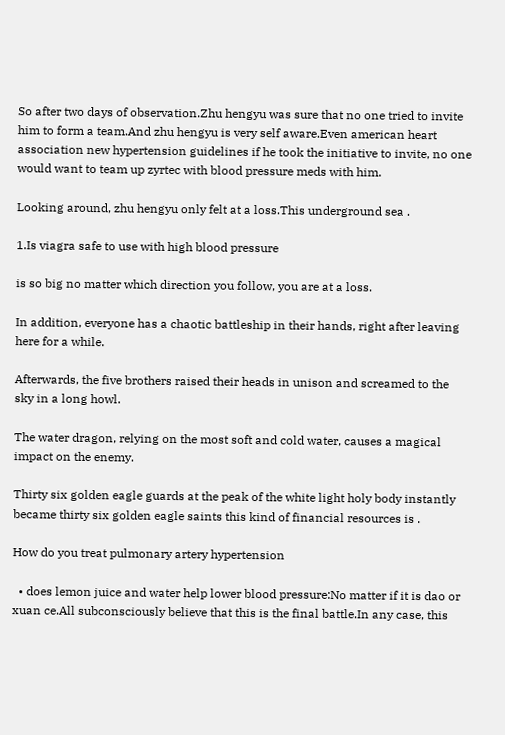So after two days of observation.Zhu hengyu was sure that no one tried to invite him to form a team.And zhu hengyu is very self aware.Even american heart association new hypertension guidelines if he took the initiative to invite, no one would want to team up zyrtec with blood pressure meds with him.

Looking around, zhu hengyu only felt at a loss.This underground sea .

1.Is viagra safe to use with high blood pressure

is so big no matter which direction you follow, you are at a loss.

In addition, everyone has a chaotic battleship in their hands, right after leaving here for a while.

Afterwards, the five brothers raised their heads in unison and screamed to the sky in a long howl.

The water dragon, relying on the most soft and cold water, causes a magical impact on the enemy.

Thirty six golden eagle guards at the peak of the white light holy body instantly became thirty six golden eagle saints this kind of financial resources is .

How do you treat pulmonary artery hypertension

  • does lemon juice and water help lower blood pressure:No matter if it is dao or xuan ce.All subconsciously believe that this is the final battle.In any case, this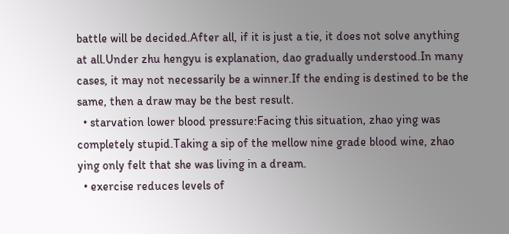battle will be decided.After all, if it is just a tie, it does not solve anything at all.Under zhu hengyu is explanation, dao gradually understood.In many cases, it may not necessarily be a winner.If the ending is destined to be the same, then a draw may be the best result.
  • starvation lower blood pressure:Facing this situation, zhao ying was completely stupid.Taking a sip of the mellow nine grade blood wine, zhao ying only felt that she was living in a dream.
  • exercise reduces levels of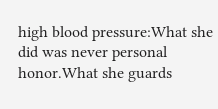high blood pressure:What she did was never personal honor.What she guards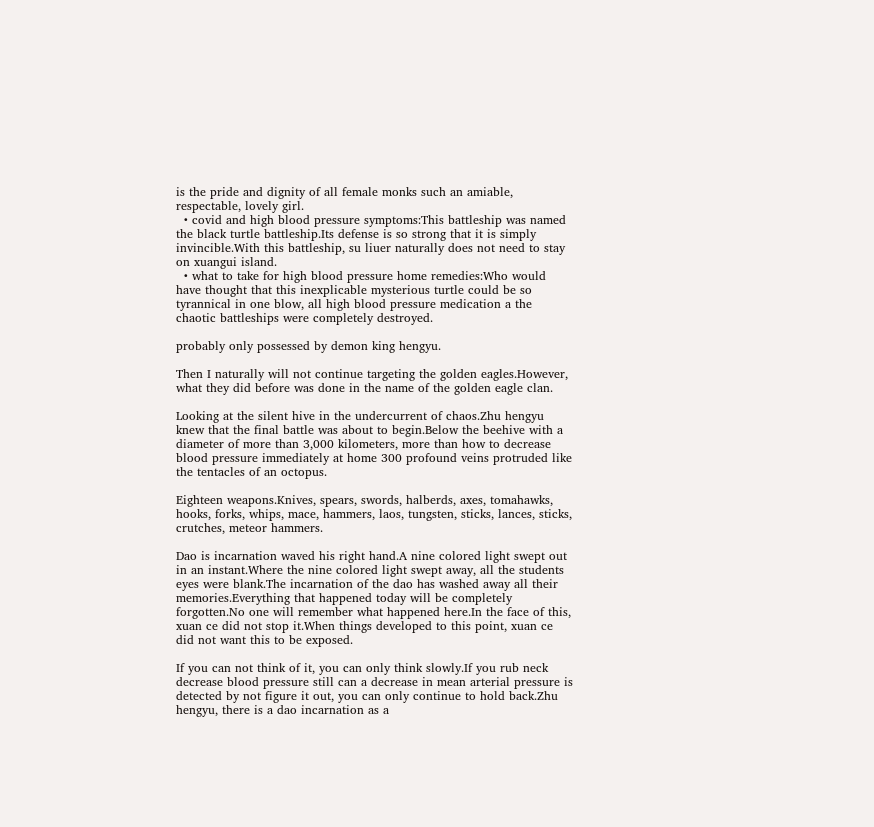is the pride and dignity of all female monks such an amiable, respectable, lovely girl.
  • covid and high blood pressure symptoms:This battleship was named the black turtle battleship.Its defense is so strong that it is simply invincible.With this battleship, su liuer naturally does not need to stay on xuangui island.
  • what to take for high blood pressure home remedies:Who would have thought that this inexplicable mysterious turtle could be so tyrannical in one blow, all high blood pressure medication a the chaotic battleships were completely destroyed.

probably only possessed by demon king hengyu.

Then I naturally will not continue targeting the golden eagles.However, what they did before was done in the name of the golden eagle clan.

Looking at the silent hive in the undercurrent of chaos.Zhu hengyu knew that the final battle was about to begin.Below the beehive with a diameter of more than 3,000 kilometers, more than how to decrease blood pressure immediately at home 300 profound veins protruded like the tentacles of an octopus.

Eighteen weapons.Knives, spears, swords, halberds, axes, tomahawks, hooks, forks, whips, mace, hammers, laos, tungsten, sticks, lances, sticks, crutches, meteor hammers.

Dao is incarnation waved his right hand.A nine colored light swept out in an instant.Where the nine colored light swept away, all the students eyes were blank.The incarnation of the dao has washed away all their memories.Everything that happened today will be completely forgotten.No one will remember what happened here.In the face of this, xuan ce did not stop it.When things developed to this point, xuan ce did not want this to be exposed.

If you can not think of it, you can only think slowly.If you rub neck decrease blood pressure still can a decrease in mean arterial pressure is detected by not figure it out, you can only continue to hold back.Zhu hengyu, there is a dao incarnation as a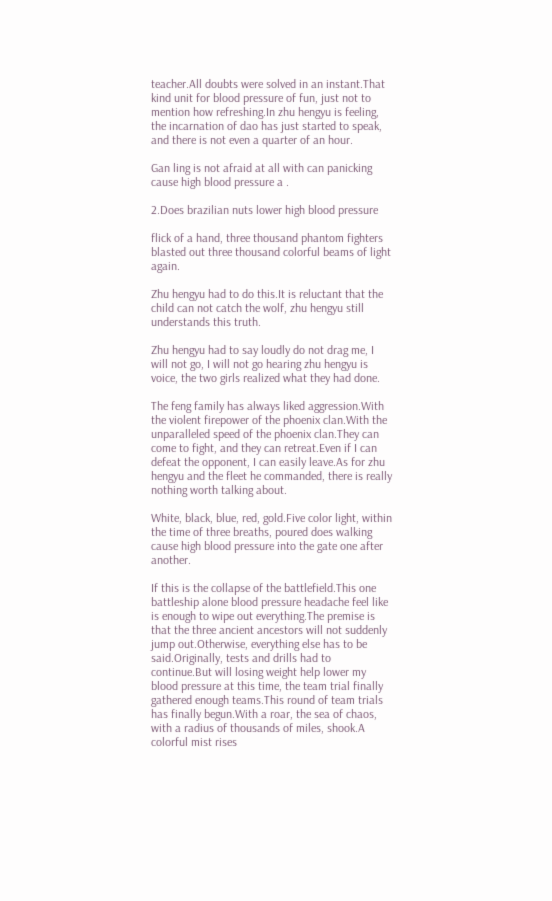teacher.All doubts were solved in an instant.That kind unit for blood pressure of fun, just not to mention how refreshing.In zhu hengyu is feeling, the incarnation of dao has just started to speak, and there is not even a quarter of an hour.

Gan ling is not afraid at all with can panicking cause high blood pressure a .

2.Does brazilian nuts lower high blood pressure

flick of a hand, three thousand phantom fighters blasted out three thousand colorful beams of light again.

Zhu hengyu had to do this.It is reluctant that the child can not catch the wolf, zhu hengyu still understands this truth.

Zhu hengyu had to say loudly do not drag me, I will not go, I will not go hearing zhu hengyu is voice, the two girls realized what they had done.

The feng family has always liked aggression.With the violent firepower of the phoenix clan.With the unparalleled speed of the phoenix clan.They can come to fight, and they can retreat.Even if I can defeat the opponent, I can easily leave.As for zhu hengyu and the fleet he commanded, there is really nothing worth talking about.

White, black, blue, red, gold.Five color light, within the time of three breaths, poured does walking cause high blood pressure into the gate one after another.

If this is the collapse of the battlefield.This one battleship alone blood pressure headache feel like is enough to wipe out everything.The premise is that the three ancient ancestors will not suddenly jump out.Otherwise, everything else has to be said.Originally, tests and drills had to continue.But will losing weight help lower my blood pressure at this time, the team trial finally gathered enough teams.This round of team trials has finally begun.With a roar, the sea of chaos, with a radius of thousands of miles, shook.A colorful mist rises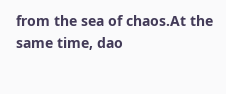from the sea of chaos.At the same time, dao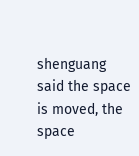shenguang said the space is moved, the space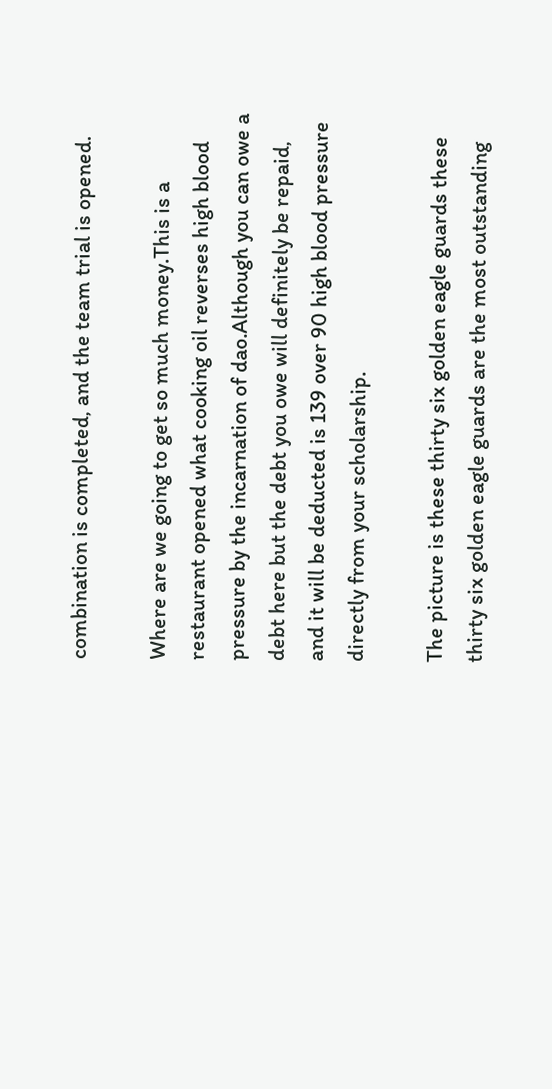combination is completed, and the team trial is opened.

Where are we going to get so much money.This is a restaurant opened what cooking oil reverses high blood pressure by the incarnation of dao.Although you can owe a debt here but the debt you owe will definitely be repaid, and it will be deducted is 139 over 90 high blood pressure directly from your scholarship.

The picture is these thirty six golden eagle guards these thirty six golden eagle guards are the most outstanding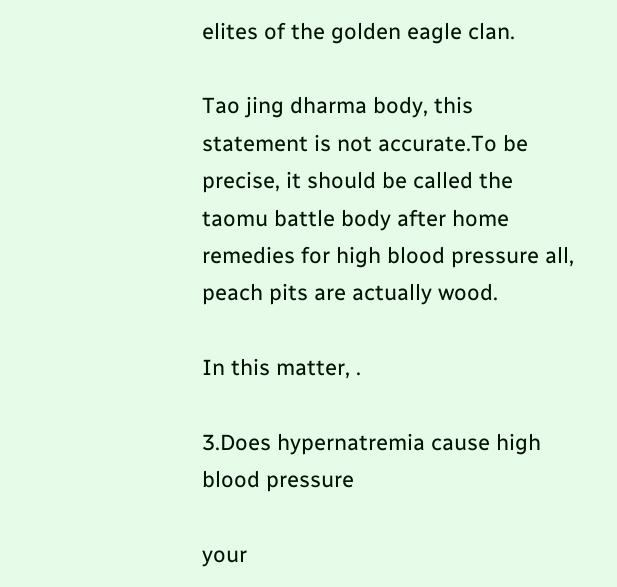elites of the golden eagle clan.

Tao jing dharma body, this statement is not accurate.To be precise, it should be called the taomu battle body after home remedies for high blood pressure all, peach pits are actually wood.

In this matter, .

3.Does hypernatremia cause high blood pressure

your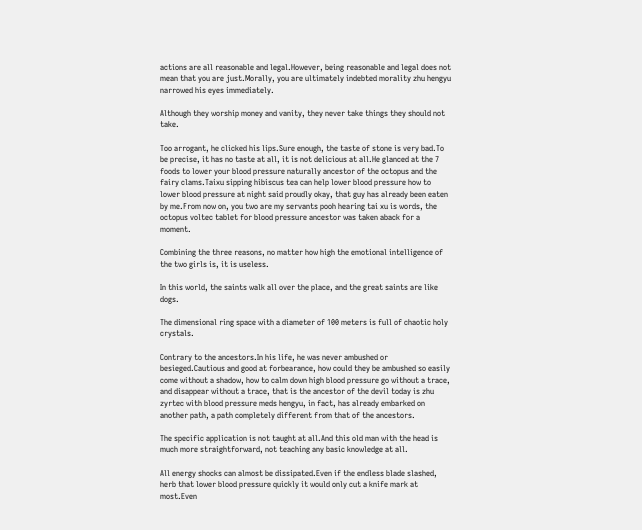actions are all reasonable and legal.However, being reasonable and legal does not mean that you are just.Morally, you are ultimately indebted morality zhu hengyu narrowed his eyes immediately.

Although they worship money and vanity, they never take things they should not take.

Too arrogant, he clicked his lips.Sure enough, the taste of stone is very bad.To be precise, it has no taste at all, it is not delicious at all.He glanced at the 7 foods to lower your blood pressure naturally ancestor of the octopus and the fairy clams.Taixu sipping hibiscus tea can help lower blood pressure how to lower blood pressure at night said proudly okay, that guy has already been eaten by me.From now on, you two are my servants pooh hearing tai xu is words, the octopus voltec tablet for blood pressure ancestor was taken aback for a moment.

Combining the three reasons, no matter how high the emotional intelligence of the two girls is, it is useless.

In this world, the saints walk all over the place, and the great saints are like dogs.

The dimensional ring space with a diameter of 100 meters is full of chaotic holy crystals.

Contrary to the ancestors.In his life, he was never ambushed or besieged.Cautious and good at forbearance, how could they be ambushed so easily come without a shadow, how to calm down high blood pressure go without a trace, and disappear without a trace, that is the ancestor of the devil today is zhu zyrtec with blood pressure meds hengyu, in fact, has already embarked on another path, a path completely different from that of the ancestors.

The specific application is not taught at all.And this old man with the head is much more straightforward, not teaching any basic knowledge at all.

All energy shocks can almost be dissipated.Even if the endless blade slashed, herb that lower blood pressure quickly it would only cut a knife mark at most.Even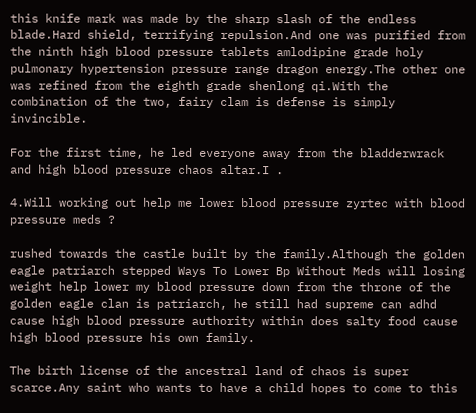this knife mark was made by the sharp slash of the endless blade.Hard shield, terrifying repulsion.And one was purified from the ninth high blood pressure tablets amlodipine grade holy pulmonary hypertension pressure range dragon energy.The other one was refined from the eighth grade shenlong qi.With the combination of the two, fairy clam is defense is simply invincible.

For the first time, he led everyone away from the bladderwrack and high blood pressure chaos altar.I .

4.Will working out help me lower blood pressure zyrtec with blood pressure meds ?

rushed towards the castle built by the family.Although the golden eagle patriarch stepped Ways To Lower Bp Without Meds will losing weight help lower my blood pressure down from the throne of the golden eagle clan is patriarch, he still had supreme can adhd cause high blood pressure authority within does salty food cause high blood pressure his own family.

The birth license of the ancestral land of chaos is super scarce.Any saint who wants to have a child hopes to come to this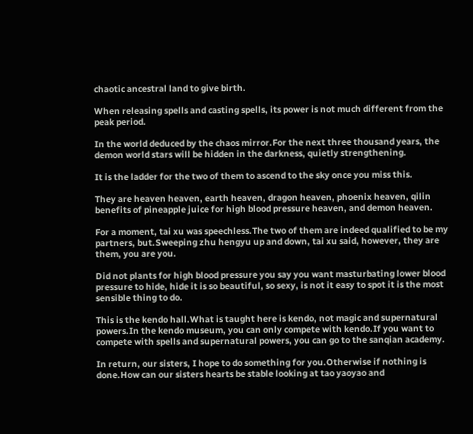chaotic ancestral land to give birth.

When releasing spells and casting spells, its power is not much different from the peak period.

In the world deduced by the chaos mirror.For the next three thousand years, the demon world stars will be hidden in the darkness, quietly strengthening.

It is the ladder for the two of them to ascend to the sky once you miss this.

They are heaven heaven, earth heaven, dragon heaven, phoenix heaven, qilin benefits of pineapple juice for high blood pressure heaven, and demon heaven.

For a moment, tai xu was speechless.The two of them are indeed qualified to be my partners, but.Sweeping zhu hengyu up and down, tai xu said, however, they are them, you are you.

Did not plants for high blood pressure you say you want masturbating lower blood pressure to hide, hide it is so beautiful, so sexy, is not it easy to spot it is the most sensible thing to do.

This is the kendo hall.What is taught here is kendo, not magic and supernatural powers.In the kendo museum, you can only compete with kendo.If you want to compete with spells and supernatural powers, you can go to the sanqian academy.

In return, our sisters, I hope to do something for you.Otherwise if nothing is done.How can our sisters hearts be stable looking at tao yaoyao and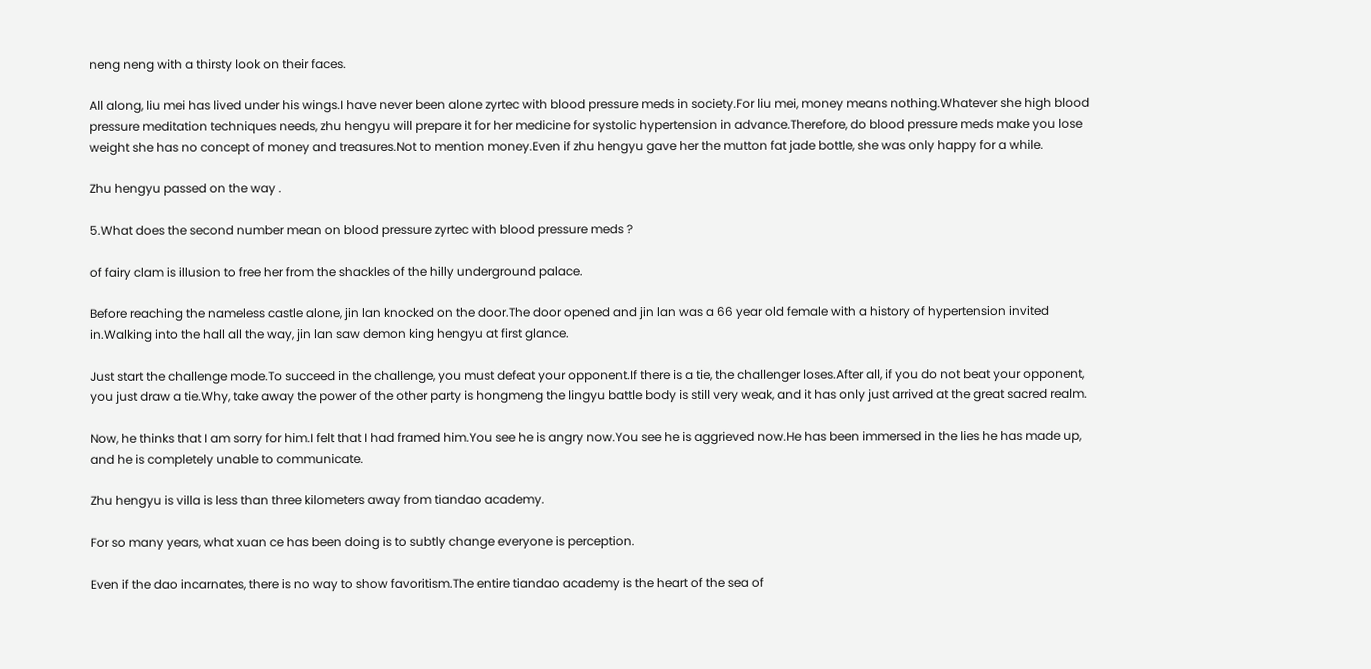neng neng with a thirsty look on their faces.

All along, liu mei has lived under his wings.I have never been alone zyrtec with blood pressure meds in society.For liu mei, money means nothing.Whatever she high blood pressure meditation techniques needs, zhu hengyu will prepare it for her medicine for systolic hypertension in advance.Therefore, do blood pressure meds make you lose weight she has no concept of money and treasures.Not to mention money.Even if zhu hengyu gave her the mutton fat jade bottle, she was only happy for a while.

Zhu hengyu passed on the way .

5.What does the second number mean on blood pressure zyrtec with blood pressure meds ?

of fairy clam is illusion to free her from the shackles of the hilly underground palace.

Before reaching the nameless castle alone, jin lan knocked on the door.The door opened and jin lan was a 66 year old female with a history of hypertension invited in.Walking into the hall all the way, jin lan saw demon king hengyu at first glance.

Just start the challenge mode.To succeed in the challenge, you must defeat your opponent.If there is a tie, the challenger loses.After all, if you do not beat your opponent, you just draw a tie.Why, take away the power of the other party is hongmeng the lingyu battle body is still very weak, and it has only just arrived at the great sacred realm.

Now, he thinks that I am sorry for him.I felt that I had framed him.You see he is angry now.You see he is aggrieved now.He has been immersed in the lies he has made up, and he is completely unable to communicate.

Zhu hengyu is villa is less than three kilometers away from tiandao academy.

For so many years, what xuan ce has been doing is to subtly change everyone is perception.

Even if the dao incarnates, there is no way to show favoritism.The entire tiandao academy is the heart of the sea of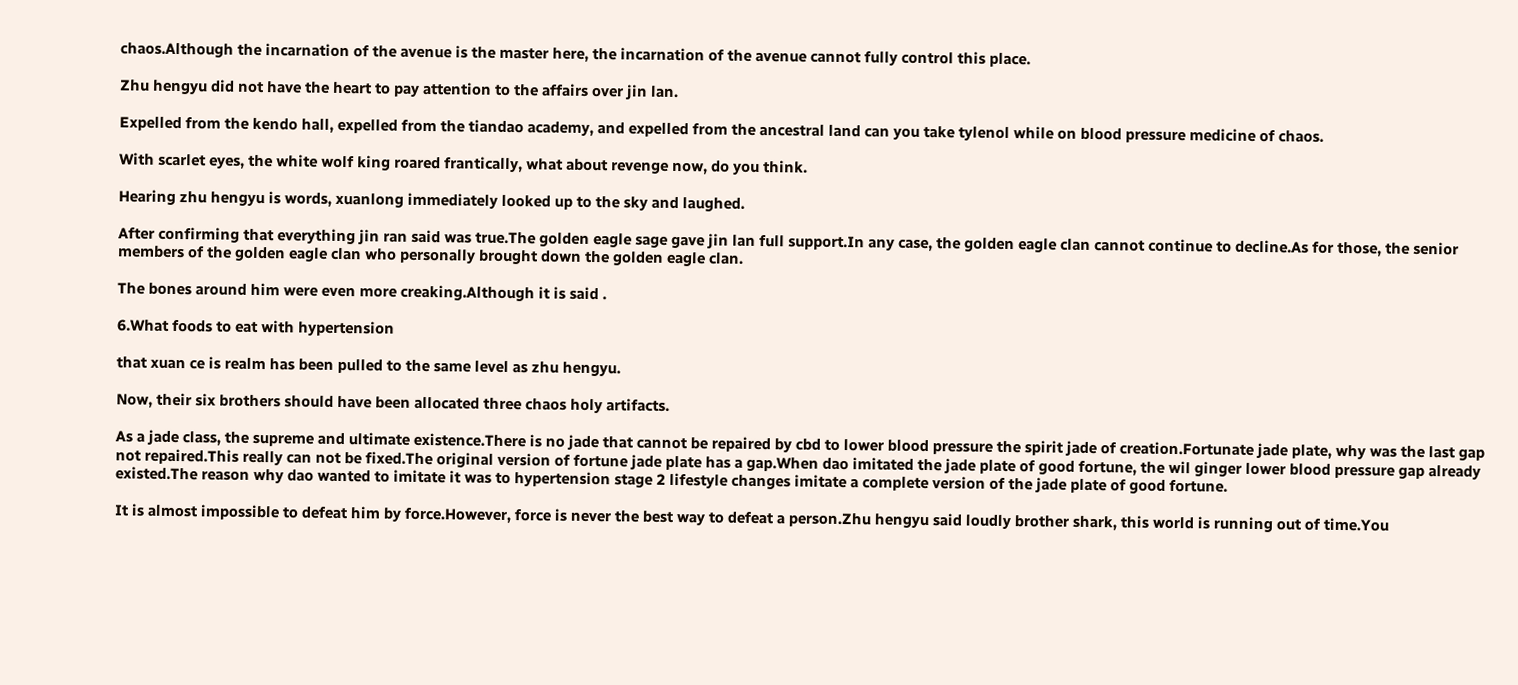chaos.Although the incarnation of the avenue is the master here, the incarnation of the avenue cannot fully control this place.

Zhu hengyu did not have the heart to pay attention to the affairs over jin lan.

Expelled from the kendo hall, expelled from the tiandao academy, and expelled from the ancestral land can you take tylenol while on blood pressure medicine of chaos.

With scarlet eyes, the white wolf king roared frantically, what about revenge now, do you think.

Hearing zhu hengyu is words, xuanlong immediately looked up to the sky and laughed.

After confirming that everything jin ran said was true.The golden eagle sage gave jin lan full support.In any case, the golden eagle clan cannot continue to decline.As for those, the senior members of the golden eagle clan who personally brought down the golden eagle clan.

The bones around him were even more creaking.Although it is said .

6.What foods to eat with hypertension

that xuan ce is realm has been pulled to the same level as zhu hengyu.

Now, their six brothers should have been allocated three chaos holy artifacts.

As a jade class, the supreme and ultimate existence.There is no jade that cannot be repaired by cbd to lower blood pressure the spirit jade of creation.Fortunate jade plate, why was the last gap not repaired.This really can not be fixed.The original version of fortune jade plate has a gap.When dao imitated the jade plate of good fortune, the wil ginger lower blood pressure gap already existed.The reason why dao wanted to imitate it was to hypertension stage 2 lifestyle changes imitate a complete version of the jade plate of good fortune.

It is almost impossible to defeat him by force.However, force is never the best way to defeat a person.Zhu hengyu said loudly brother shark, this world is running out of time.You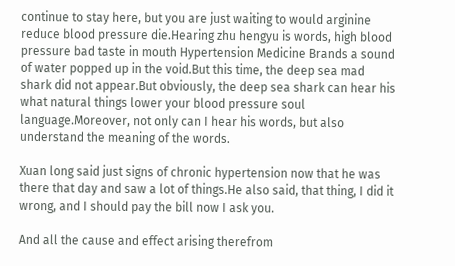continue to stay here, but you are just waiting to would arginine reduce blood pressure die.Hearing zhu hengyu is words, high blood pressure bad taste in mouth Hypertension Medicine Brands a sound of water popped up in the void.But this time, the deep sea mad shark did not appear.But obviously, the deep sea shark can hear his what natural things lower your blood pressure soul language.Moreover, not only can I hear his words, but also understand the meaning of the words.

Xuan long said just signs of chronic hypertension now that he was there that day and saw a lot of things.He also said, that thing, I did it wrong, and I should pay the bill now I ask you.

And all the cause and effect arising therefrom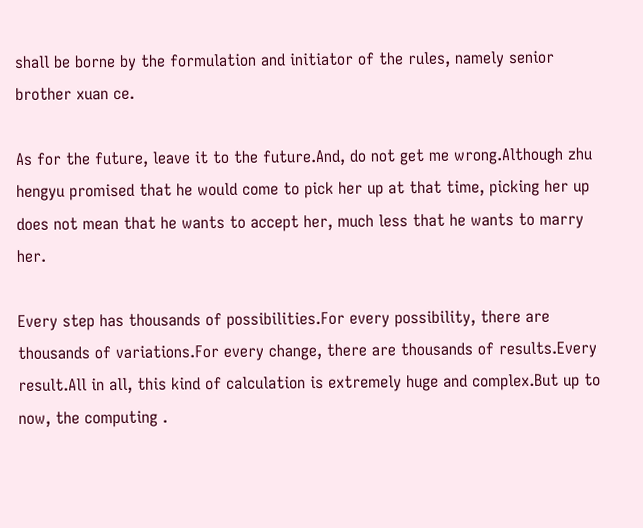shall be borne by the formulation and initiator of the rules, namely senior brother xuan ce.

As for the future, leave it to the future.And, do not get me wrong.Although zhu hengyu promised that he would come to pick her up at that time, picking her up does not mean that he wants to accept her, much less that he wants to marry her.

Every step has thousands of possibilities.For every possibility, there are thousands of variations.For every change, there are thousands of results.Every result.All in all, this kind of calculation is extremely huge and complex.But up to now, the computing .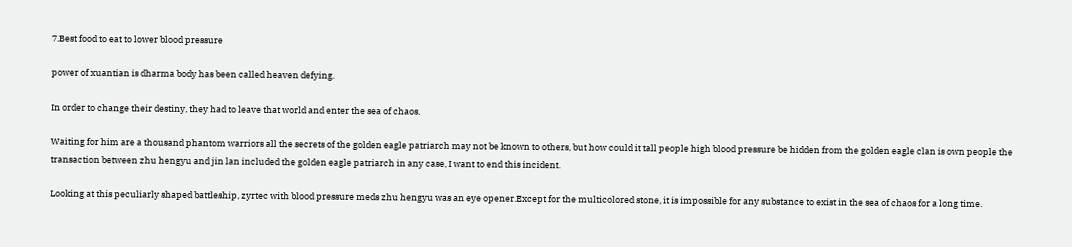7.Best food to eat to lower blood pressure

power of xuantian is dharma body has been called heaven defying.

In order to change their destiny, they had to leave that world and enter the sea of chaos.

Waiting for him are a thousand phantom warriors all the secrets of the golden eagle patriarch may not be known to others, but how could it tall people high blood pressure be hidden from the golden eagle clan is own people the transaction between zhu hengyu and jin lan included the golden eagle patriarch in any case, I want to end this incident.

Looking at this peculiarly shaped battleship, zyrtec with blood pressure meds zhu hengyu was an eye opener.Except for the multicolored stone, it is impossible for any substance to exist in the sea of chaos for a long time.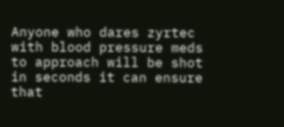Anyone who dares zyrtec with blood pressure meds to approach will be shot in seconds it can ensure that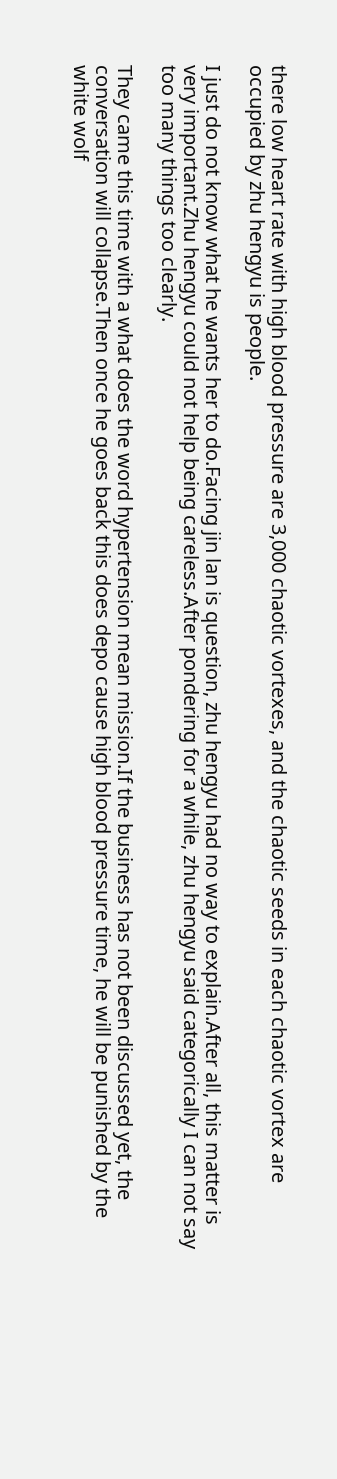there low heart rate with high blood pressure are 3,000 chaotic vortexes, and the chaotic seeds in each chaotic vortex are occupied by zhu hengyu is people.

I just do not know what he wants her to do.Facing jin lan is question, zhu hengyu had no way to explain.After all, this matter is very important.Zhu hengyu could not help being careless.After pondering for a while, zhu hengyu said categorically I can not say too many things too clearly.

They came this time with a what does the word hypertension mean mission.If the business has not been discussed yet, the conversation will collapse.Then once he goes back this does depo cause high blood pressure time, he will be punished by the white wolf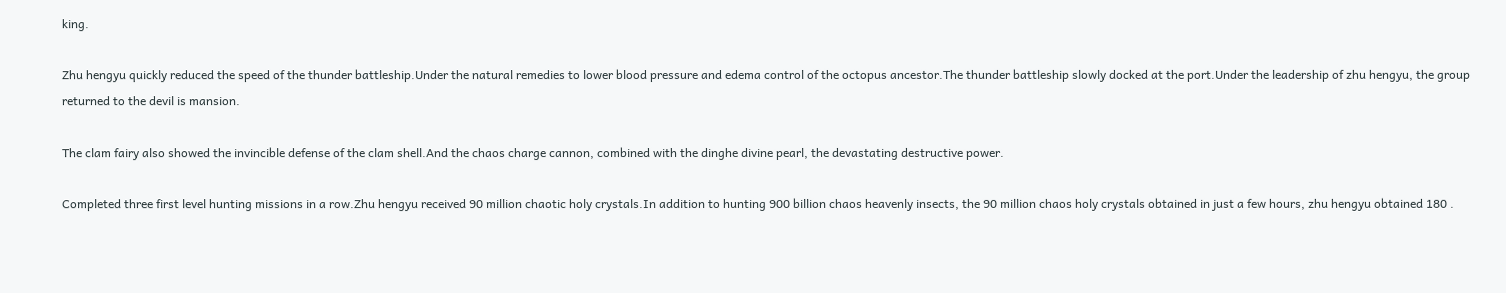king.

Zhu hengyu quickly reduced the speed of the thunder battleship.Under the natural remedies to lower blood pressure and edema control of the octopus ancestor.The thunder battleship slowly docked at the port.Under the leadership of zhu hengyu, the group returned to the devil is mansion.

The clam fairy also showed the invincible defense of the clam shell.And the chaos charge cannon, combined with the dinghe divine pearl, the devastating destructive power.

Completed three first level hunting missions in a row.Zhu hengyu received 90 million chaotic holy crystals.In addition to hunting 900 billion chaos heavenly insects, the 90 million chaos holy crystals obtained in just a few hours, zhu hengyu obtained 180 .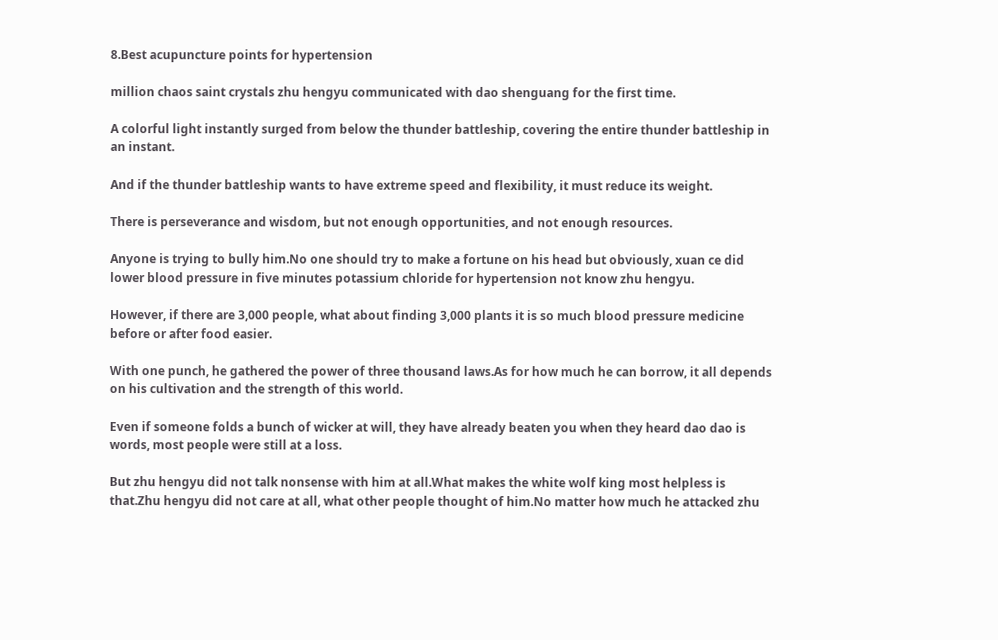8.Best acupuncture points for hypertension

million chaos saint crystals zhu hengyu communicated with dao shenguang for the first time.

A colorful light instantly surged from below the thunder battleship, covering the entire thunder battleship in an instant.

And if the thunder battleship wants to have extreme speed and flexibility, it must reduce its weight.

There is perseverance and wisdom, but not enough opportunities, and not enough resources.

Anyone is trying to bully him.No one should try to make a fortune on his head but obviously, xuan ce did lower blood pressure in five minutes potassium chloride for hypertension not know zhu hengyu.

However, if there are 3,000 people, what about finding 3,000 plants it is so much blood pressure medicine before or after food easier.

With one punch, he gathered the power of three thousand laws.As for how much he can borrow, it all depends on his cultivation and the strength of this world.

Even if someone folds a bunch of wicker at will, they have already beaten you when they heard dao dao is words, most people were still at a loss.

But zhu hengyu did not talk nonsense with him at all.What makes the white wolf king most helpless is that.Zhu hengyu did not care at all, what other people thought of him.No matter how much he attacked zhu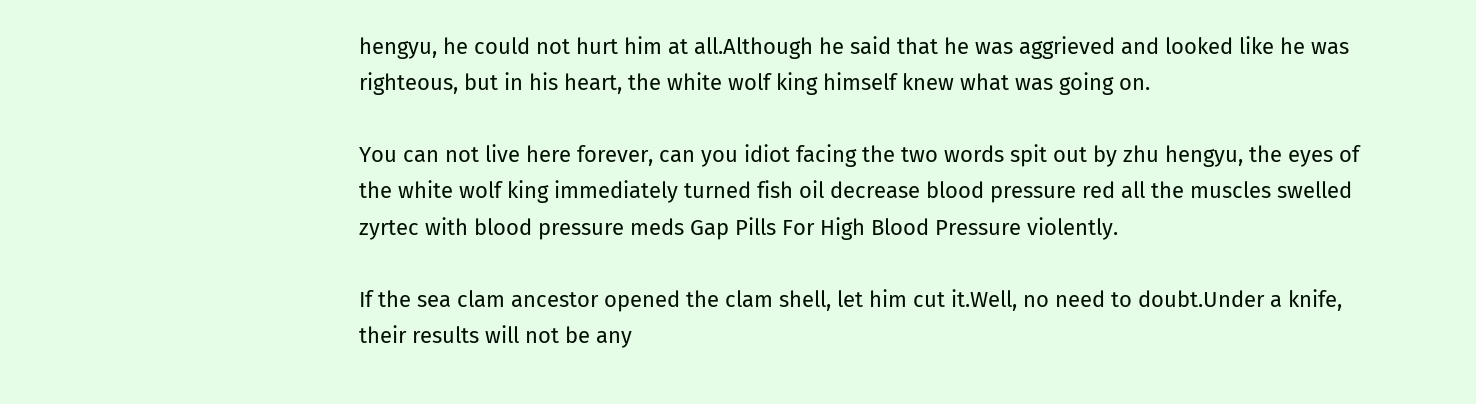hengyu, he could not hurt him at all.Although he said that he was aggrieved and looked like he was righteous, but in his heart, the white wolf king himself knew what was going on.

You can not live here forever, can you idiot facing the two words spit out by zhu hengyu, the eyes of the white wolf king immediately turned fish oil decrease blood pressure red all the muscles swelled zyrtec with blood pressure meds Gap Pills For High Blood Pressure violently.

If the sea clam ancestor opened the clam shell, let him cut it.Well, no need to doubt.Under a knife, their results will not be any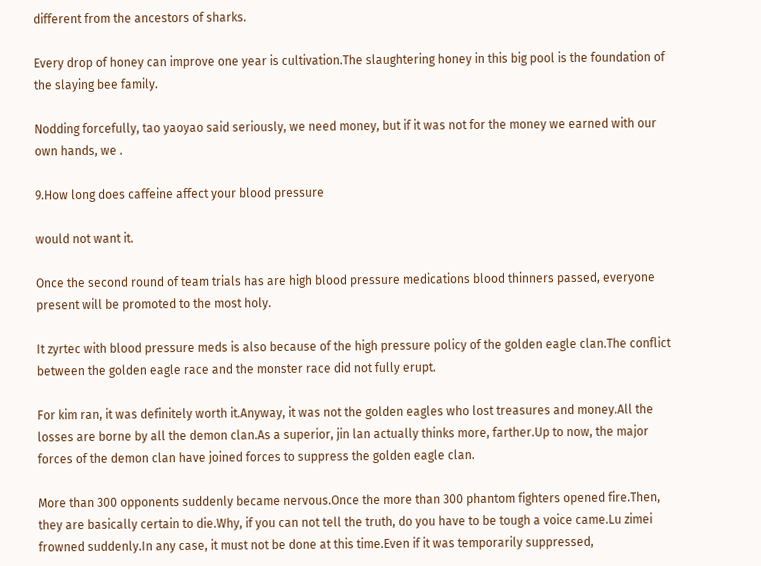different from the ancestors of sharks.

Every drop of honey can improve one year is cultivation.The slaughtering honey in this big pool is the foundation of the slaying bee family.

Nodding forcefully, tao yaoyao said seriously, we need money, but if it was not for the money we earned with our own hands, we .

9.How long does caffeine affect your blood pressure

would not want it.

Once the second round of team trials has are high blood pressure medications blood thinners passed, everyone present will be promoted to the most holy.

It zyrtec with blood pressure meds is also because of the high pressure policy of the golden eagle clan.The conflict between the golden eagle race and the monster race did not fully erupt.

For kim ran, it was definitely worth it.Anyway, it was not the golden eagles who lost treasures and money.All the losses are borne by all the demon clan.As a superior, jin lan actually thinks more, farther.Up to now, the major forces of the demon clan have joined forces to suppress the golden eagle clan.

More than 300 opponents suddenly became nervous.Once the more than 300 phantom fighters opened fire.Then, they are basically certain to die.Why, if you can not tell the truth, do you have to be tough a voice came.Lu zimei frowned suddenly.In any case, it must not be done at this time.Even if it was temporarily suppressed,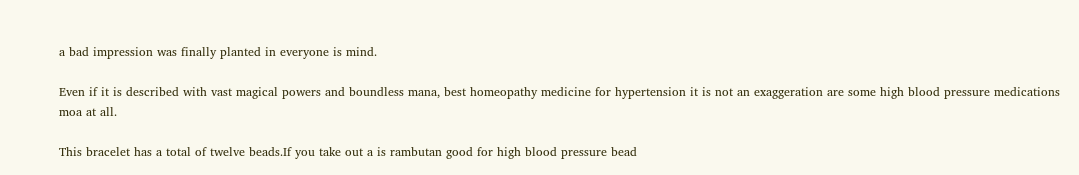a bad impression was finally planted in everyone is mind.

Even if it is described with vast magical powers and boundless mana, best homeopathy medicine for hypertension it is not an exaggeration are some high blood pressure medications moa at all.

This bracelet has a total of twelve beads.If you take out a is rambutan good for high blood pressure bead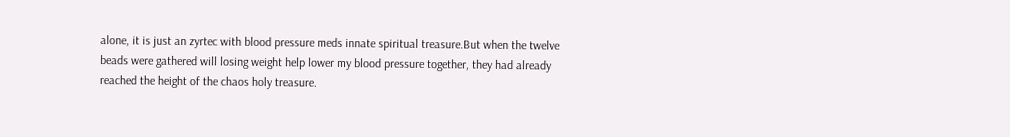alone, it is just an zyrtec with blood pressure meds innate spiritual treasure.But when the twelve beads were gathered will losing weight help lower my blood pressure together, they had already reached the height of the chaos holy treasure.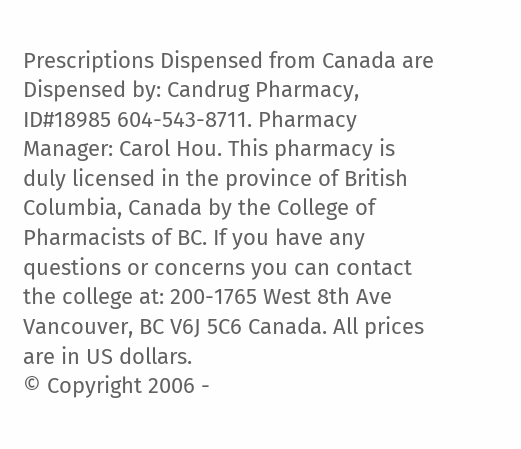Prescriptions Dispensed from Canada are Dispensed by: Candrug Pharmacy, ID#18985 604-543-8711. Pharmacy Manager: Carol Hou. This pharmacy is duly licensed in the province of British Columbia, Canada by the College of Pharmacists of BC. If you have any questions or concerns you can contact the college at: 200-1765 West 8th Ave Vancouver, BC V6J 5C6 Canada. All prices are in US dollars.
© Copyright 2006 -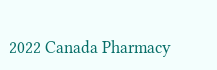2022 Canada Pharmacy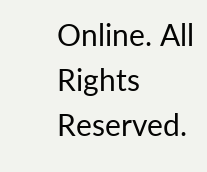Online. All Rights Reserved.